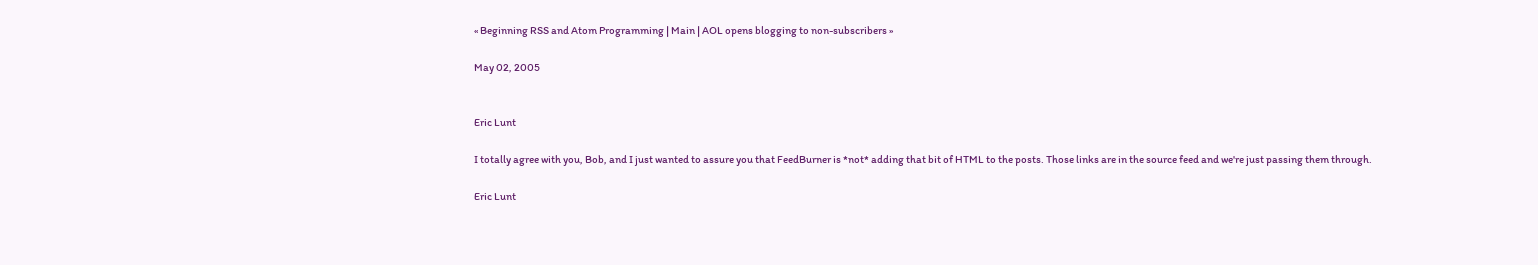« Beginning RSS and Atom Programming | Main | AOL opens blogging to non-subscribers »

May 02, 2005


Eric Lunt

I totally agree with you, Bob, and I just wanted to assure you that FeedBurner is *not* adding that bit of HTML to the posts. Those links are in the source feed and we're just passing them through.

Eric Lunt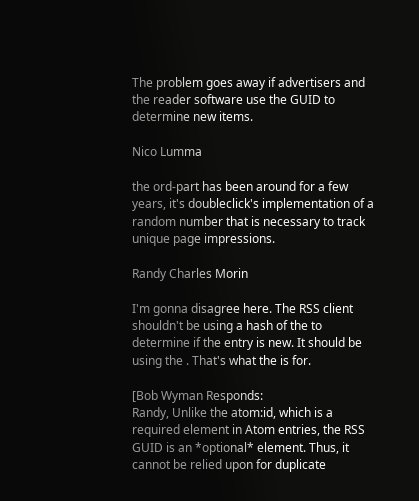The problem goes away if advertisers and the reader software use the GUID to determine new items.

Nico Lumma

the ord-part has been around for a few years, it's doubleclick's implementation of a random number that is necessary to track unique page impressions.

Randy Charles Morin

I'm gonna disagree here. The RSS client shouldn't be using a hash of the to determine if the entry is new. It should be using the . That's what the is for.

[Bob Wyman Responds:
Randy, Unlike the atom:id, which is a required element in Atom entries, the RSS GUID is an *optional* element. Thus, it cannot be relied upon for duplicate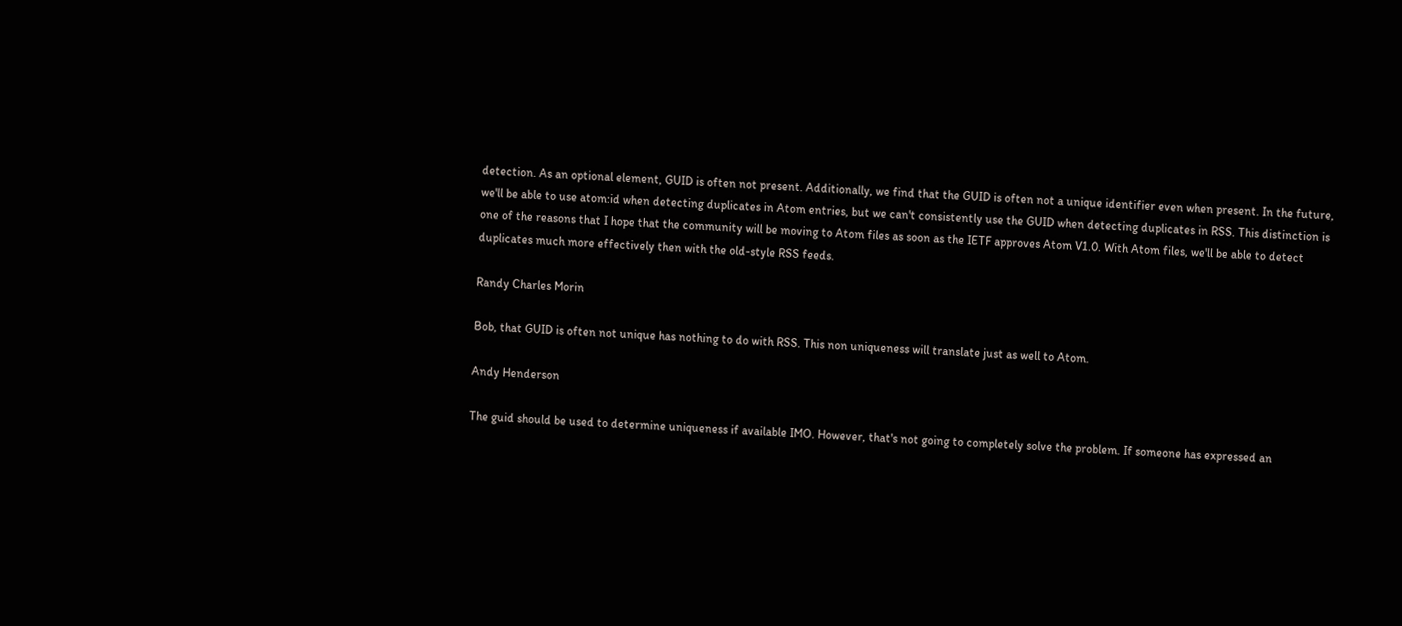detection. As an optional element, GUID is often not present. Additionally, we find that the GUID is often not a unique identifier even when present. In the future, we'll be able to use atom:id when detecting duplicates in Atom entries, but we can't consistently use the GUID when detecting duplicates in RSS. This distinction is one of the reasons that I hope that the community will be moving to Atom files as soon as the IETF approves Atom V1.0. With Atom files, we'll be able to detect duplicates much more effectively then with the old-style RSS feeds.

Randy Charles Morin

Bob, that GUID is often not unique has nothing to do with RSS. This non uniqueness will translate just as well to Atom.

Andy Henderson

The guid should be used to determine uniqueness if available IMO. However, that's not going to completely solve the problem. If someone has expressed an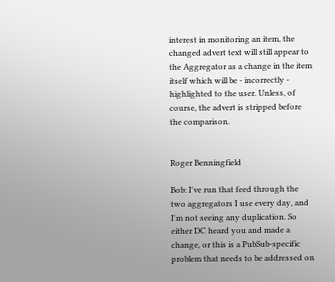interest in monitoring an item, the changed advert text will still appear to the Aggregator as a change in the item itself which will be - incorrectly - highlighted to the user. Unless, of course, the advert is stripped before the comparison.


Roger Benningfield

Bob: I've run that feed through the two aggregators I use every day, and I'm not seeing any duplication. So either DC heard you and made a change, or this is a PubSub-specific problem that needs to be addressed on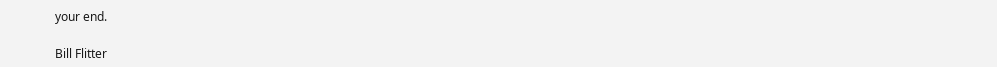your end.

Bill Flitter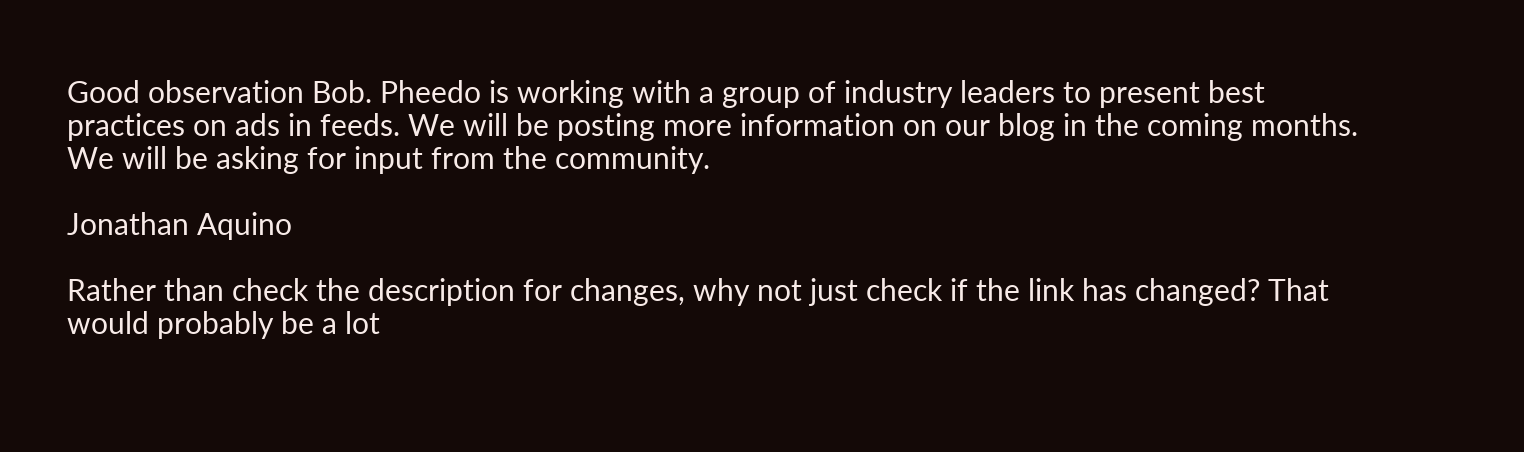Good observation Bob. Pheedo is working with a group of industry leaders to present best practices on ads in feeds. We will be posting more information on our blog in the coming months. We will be asking for input from the community.

Jonathan Aquino

Rather than check the description for changes, why not just check if the link has changed? That would probably be a lot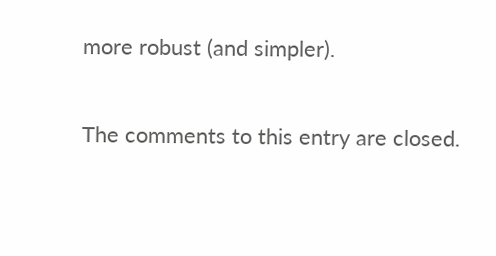more robust (and simpler).

The comments to this entry are closed.